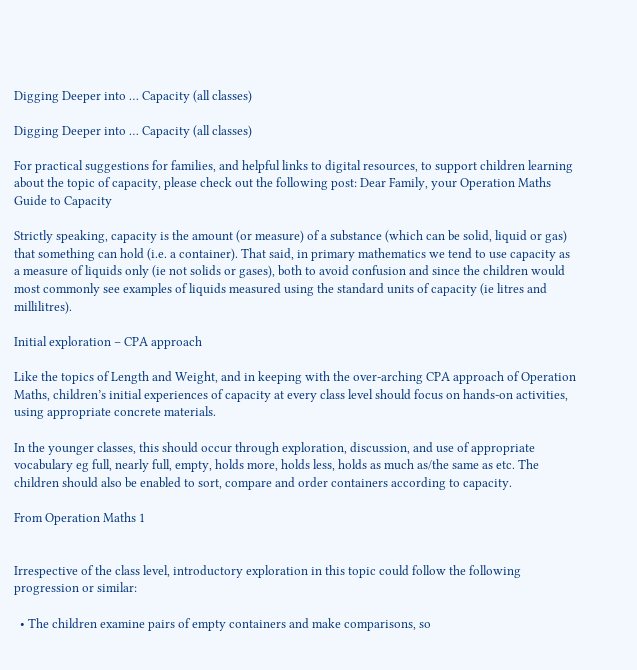Digging Deeper into … Capacity (all classes)

Digging Deeper into … Capacity (all classes)

For practical suggestions for families, and helpful links to digital resources, to support children learning about the topic of capacity, please check out the following post: Dear Family, your Operation Maths Guide to Capacity

Strictly speaking, capacity is the amount (or measure) of a substance (which can be solid, liquid or gas) that something can hold (i.e. a container). That said, in primary mathematics we tend to use capacity as a measure of liquids only (ie not solids or gases), both to avoid confusion and since the children would most commonly see examples of liquids measured using the standard units of capacity (ie litres and millilitres).

Initial exploration – CPA approach

Like the topics of Length and Weight, and in keeping with the over-arching CPA approach of Operation Maths, children’s initial experiences of capacity at every class level should focus on hands-on activities, using appropriate concrete materials.

In the younger classes, this should occur through exploration, discussion, and use of appropriate vocabulary eg full, nearly full, empty, holds more, holds less, holds as much as/the same as etc. The children should also be enabled to sort, compare and order containers according to capacity.

From Operation Maths 1


Irrespective of the class level, introductory exploration in this topic could follow the following progression or similar:

  • The children examine pairs of empty containers and make comparisons, so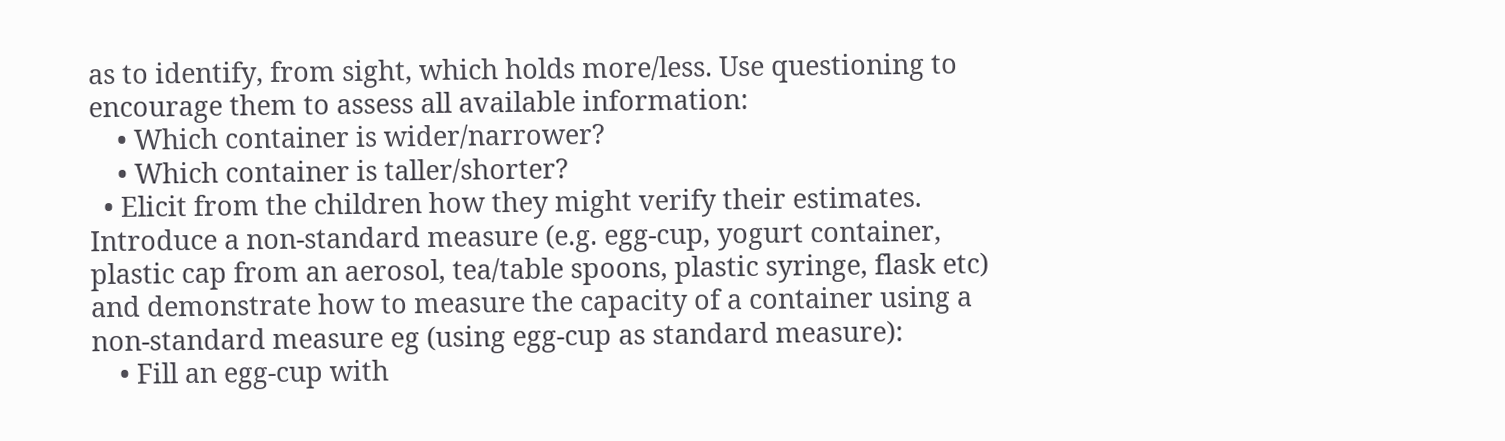as to identify, from sight, which holds more/less. Use questioning to encourage them to assess all available information:
    • Which container is wider/narrower?
    • Which container is taller/shorter?
  • Elicit from the children how they might verify their estimates. Introduce a non-standard measure (e.g. egg-cup, yogurt container, plastic cap from an aerosol, tea/table spoons, plastic syringe, flask etc) and demonstrate how to measure the capacity of a container using a non-standard measure eg (using egg-cup as standard measure):
    • Fill an egg-cup with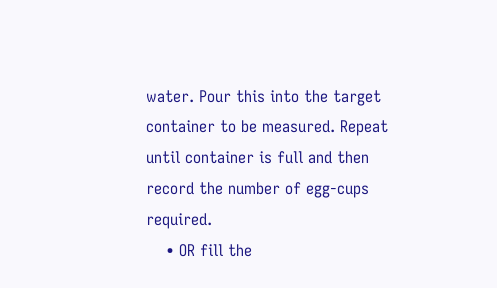water. Pour this into the target container to be measured. Repeat until container is full and then record the number of egg-cups required.
    • OR fill the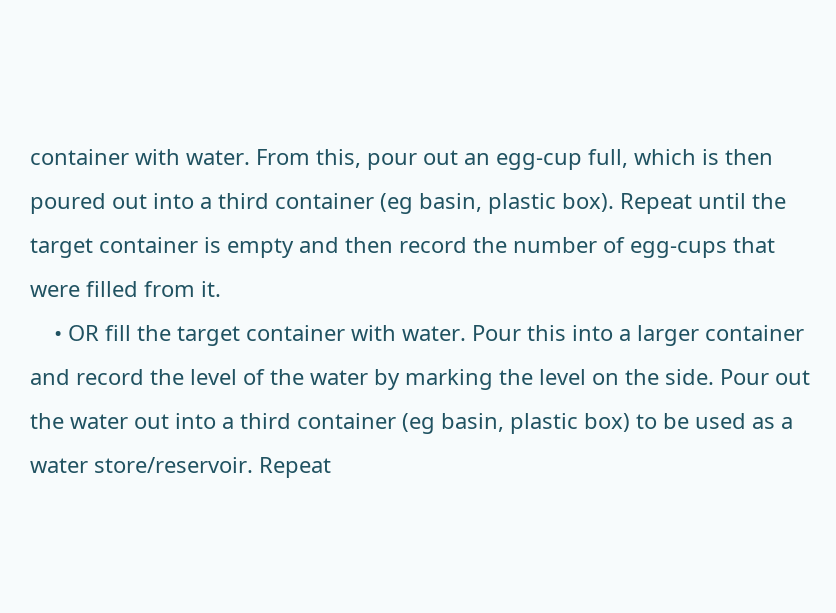container with water. From this, pour out an egg-cup full, which is then poured out into a third container (eg basin, plastic box). Repeat until the target container is empty and then record the number of egg-cups that were filled from it.
    • OR fill the target container with water. Pour this into a larger container and record the level of the water by marking the level on the side. Pour out the water out into a third container (eg basin, plastic box) to be used as a water store/reservoir. Repeat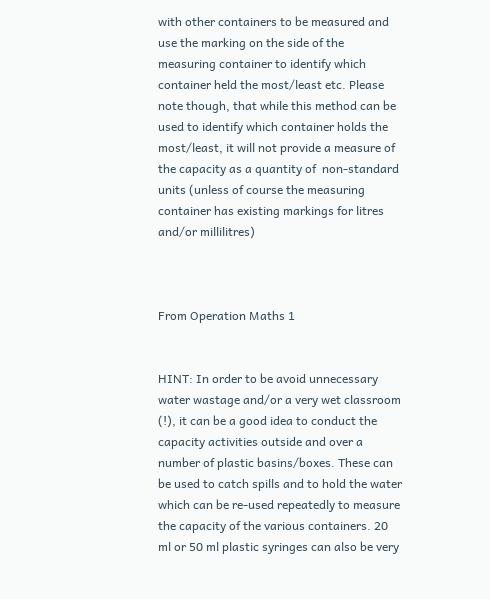with other containers to be measured and use the marking on the side of the measuring container to identify which container held the most/least etc. Please note though, that while this method can be used to identify which container holds the most/least, it will not provide a measure of the capacity as a quantity of  non-standard units (unless of course the measuring container has existing markings for litres and/or millilitres)



From Operation Maths 1


HINT: In order to be avoid unnecessary water wastage and/or a very wet classroom (!), it can be a good idea to conduct the capacity activities outside and over a number of plastic basins/boxes. These can be used to catch spills and to hold the water which can be re-used repeatedly to measure the capacity of the various containers. 20 ml or 50 ml plastic syringes can also be very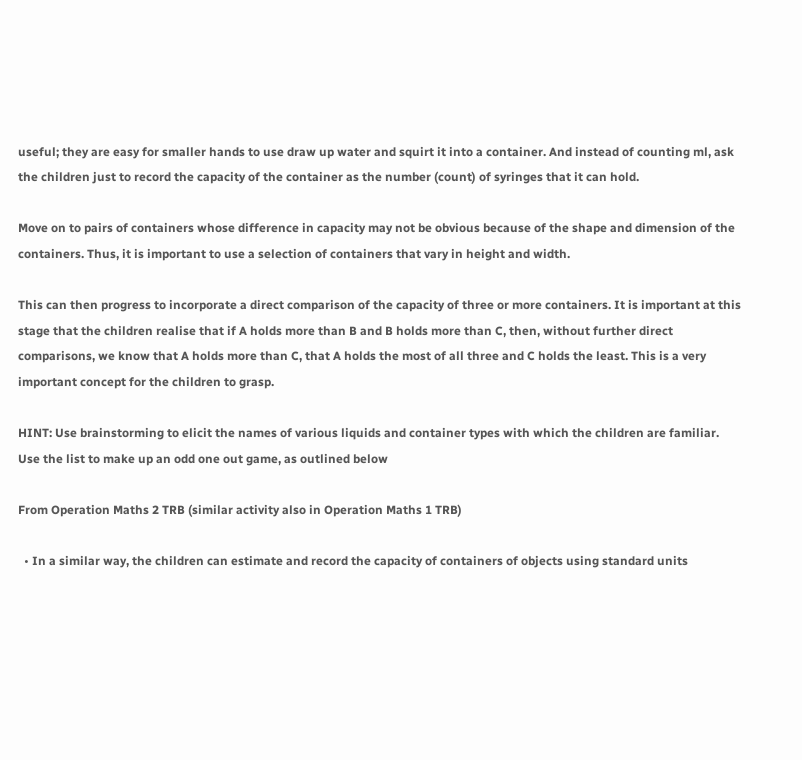useful; they are easy for smaller hands to use draw up water and squirt it into a container. And instead of counting ml, ask the children just to record the capacity of the container as the number (count) of syringes that it can hold.

Move on to pairs of containers whose difference in capacity may not be obvious because of the shape and dimension of the containers. Thus, it is important to use a selection of containers that vary in height and width.

This can then progress to incorporate a direct comparison of the capacity of three or more containers. It is important at this stage that the children realise that if A holds more than B and B holds more than C, then, without further direct comparisons, we know that A holds more than C, that A holds the most of all three and C holds the least. This is a very important concept for the children to grasp.

HINT: Use brainstorming to elicit the names of various liquids and container types with which the children are familiar. Use the list to make up an odd one out game, as outlined below

From Operation Maths 2 TRB (similar activity also in Operation Maths 1 TRB)

  • In a similar way, the children can estimate and record the capacity of containers of objects using standard units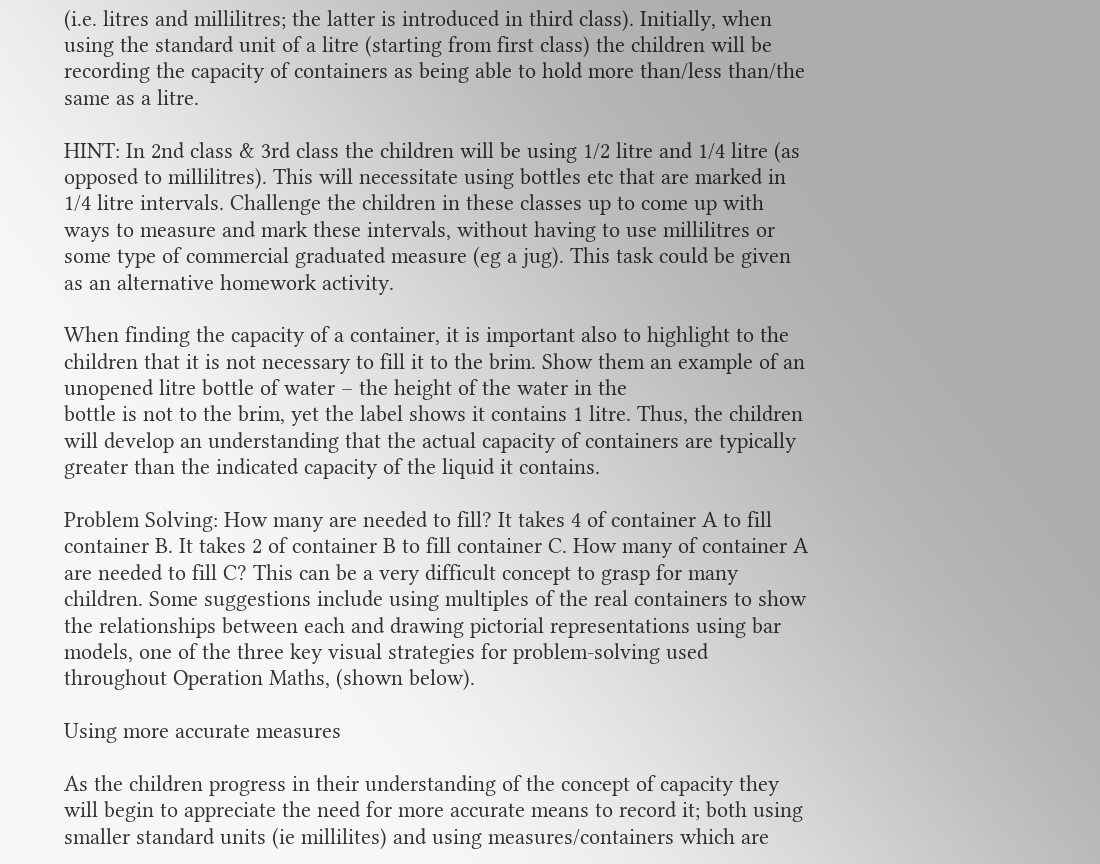(i.e. litres and millilitres; the latter is introduced in third class). Initially, when using the standard unit of a litre (starting from first class) the children will be recording the capacity of containers as being able to hold more than/less than/the same as a litre.

HINT: In 2nd class & 3rd class the children will be using 1/2 litre and 1/4 litre (as opposed to millilitres). This will necessitate using bottles etc that are marked in 1/4 litre intervals. Challenge the children in these classes up to come up with ways to measure and mark these intervals, without having to use millilitres or some type of commercial graduated measure (eg a jug). This task could be given as an alternative homework activity.

When finding the capacity of a container, it is important also to highlight to the children that it is not necessary to fill it to the brim. Show them an example of an unopened litre bottle of water – the height of the water in the
bottle is not to the brim, yet the label shows it contains 1 litre. Thus, the children will develop an understanding that the actual capacity of containers are typically greater than the indicated capacity of the liquid it contains.

Problem Solving: How many are needed to fill? It takes 4 of container A to fill container B. It takes 2 of container B to fill container C. How many of container A are needed to fill C? This can be a very difficult concept to grasp for many children. Some suggestions include using multiples of the real containers to show the relationships between each and drawing pictorial representations using bar models, one of the three key visual strategies for problem-solving used throughout Operation Maths, (shown below).

Using more accurate measures

As the children progress in their understanding of the concept of capacity they will begin to appreciate the need for more accurate means to record it; both using smaller standard units (ie millilites) and using measures/containers which are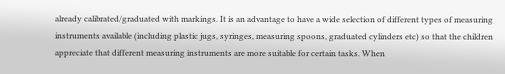already calibrated/graduated with markings. It is an advantage to have a wide selection of different types of measuring instruments available (including plastic jugs, syringes, measuring spoons, graduated cylinders etc) so that the children appreciate that different measuring instruments are more suitable for certain tasks. When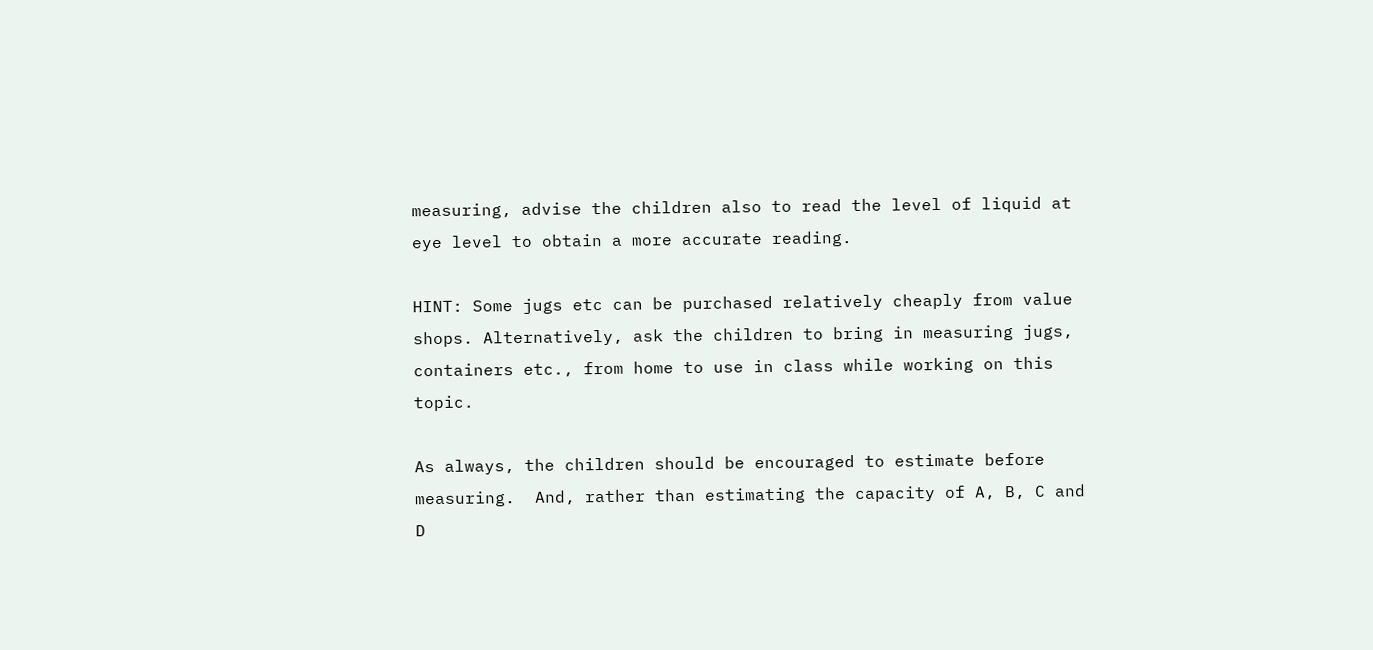measuring, advise the children also to read the level of liquid at eye level to obtain a more accurate reading.

HINT: Some jugs etc can be purchased relatively cheaply from value shops. Alternatively, ask the children to bring in measuring jugs, containers etc., from home to use in class while working on this topic.

As always, the children should be encouraged to estimate before measuring.  And, rather than estimating the capacity of A, B, C and D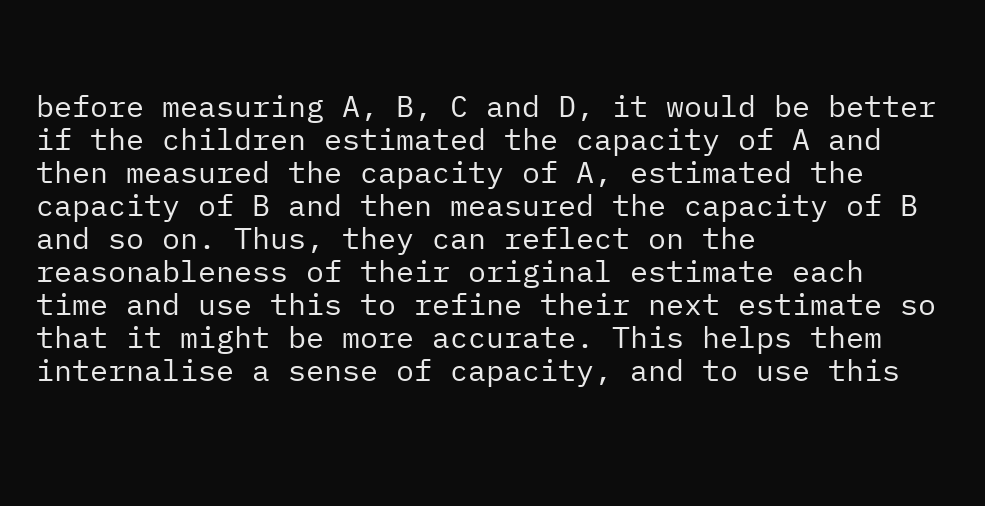before measuring A, B, C and D, it would be better if the children estimated the capacity of A and then measured the capacity of A, estimated the capacity of B and then measured the capacity of B and so on. Thus, they can reflect on the reasonableness of their original estimate each time and use this to refine their next estimate so that it might be more accurate. This helps them internalise a sense of capacity, and to use this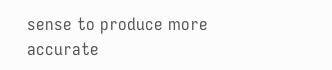sense to produce more accurate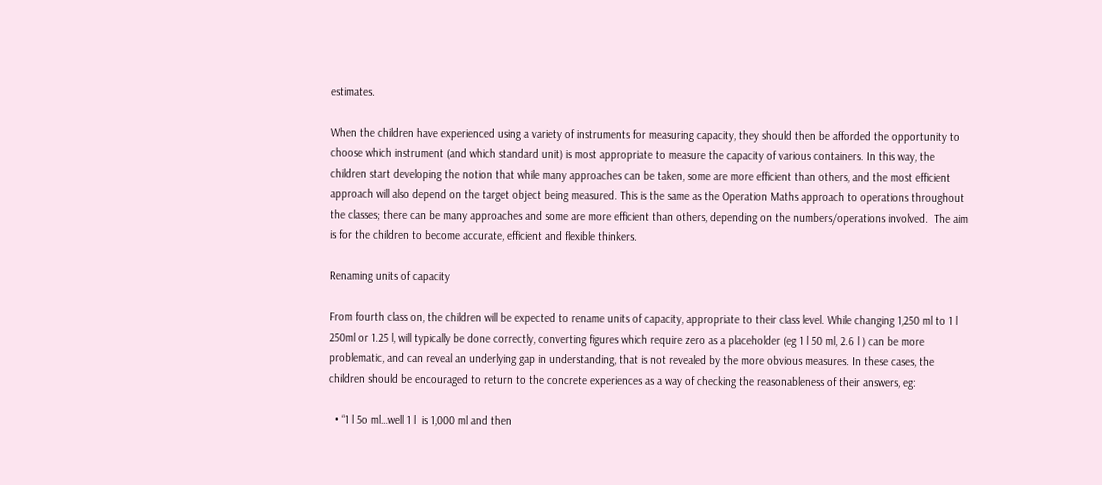estimates.

When the children have experienced using a variety of instruments for measuring capacity, they should then be afforded the opportunity to choose which instrument (and which standard unit) is most appropriate to measure the capacity of various containers. In this way, the children start developing the notion that while many approaches can be taken, some are more efficient than others, and the most efficient approach will also depend on the target object being measured. This is the same as the Operation Maths approach to operations throughout the classes; there can be many approaches and some are more efficient than others, depending on the numbers/operations involved.  The aim is for the children to become accurate, efficient and flexible thinkers.

Renaming units of capacity

From fourth class on, the children will be expected to rename units of capacity, appropriate to their class level. While changing 1,250 ml to 1 l 250ml or 1.25 l, will typically be done correctly, converting figures which require zero as a placeholder (eg 1 l 50 ml, 2.6 l ) can be more problematic, and can reveal an underlying gap in understanding, that is not revealed by the more obvious measures. In these cases, the children should be encouraged to return to the concrete experiences as a way of checking the reasonableness of their answers, eg:

  • “1 l 5o ml…well 1 l  is 1,000 ml and then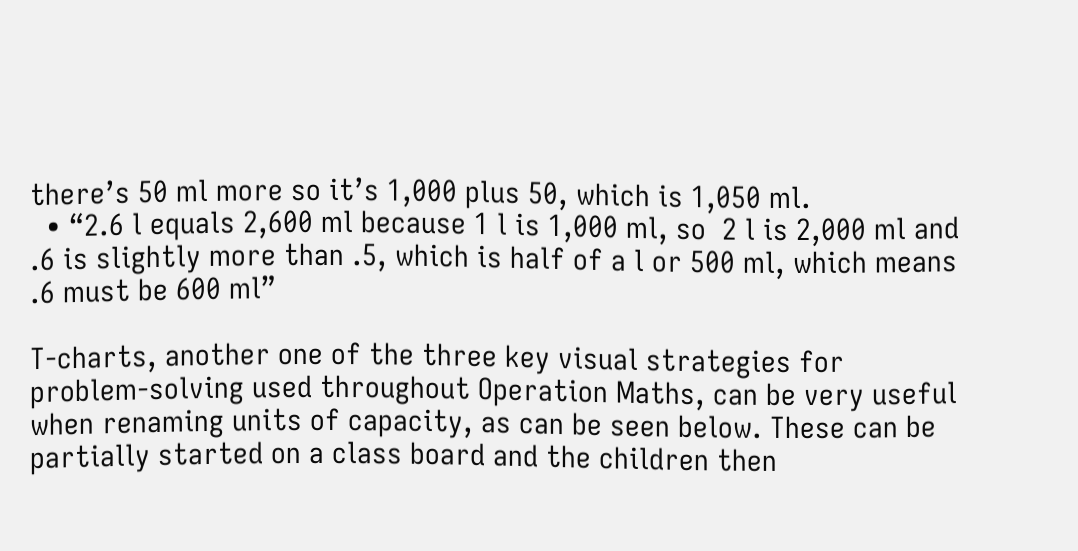there’s 50 ml more so it’s 1,000 plus 50, which is 1,050 ml.
  • “2.6 l equals 2,600 ml because 1 l is 1,000 ml, so  2 l is 2,000 ml and .6 is slightly more than .5, which is half of a l or 500 ml, which means .6 must be 600 ml”

T-charts, another one of the three key visual strategies for problem-solving used throughout Operation Maths, can be very useful when renaming units of capacity, as can be seen below. These can be partially started on a class board and the children then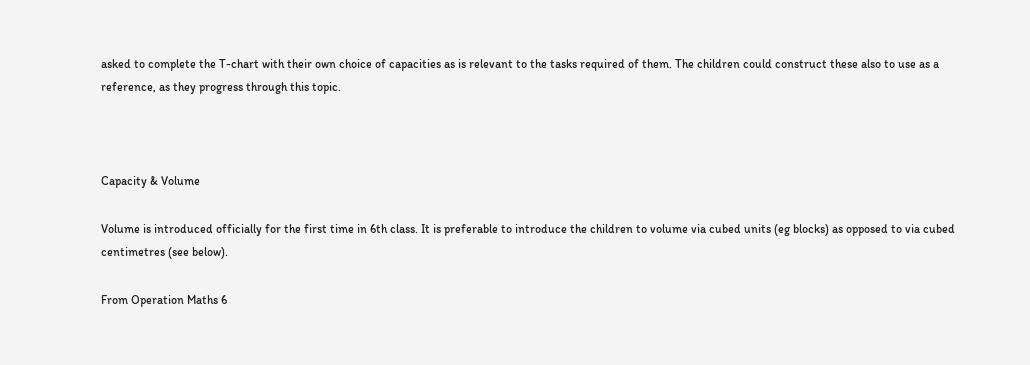asked to complete the T-chart with their own choice of capacities as is relevant to the tasks required of them. The children could construct these also to use as a reference, as they progress through this topic.



Capacity & Volume

Volume is introduced officially for the first time in 6th class. It is preferable to introduce the children to volume via cubed units (eg blocks) as opposed to via cubed centimetres (see below).

From Operation Maths 6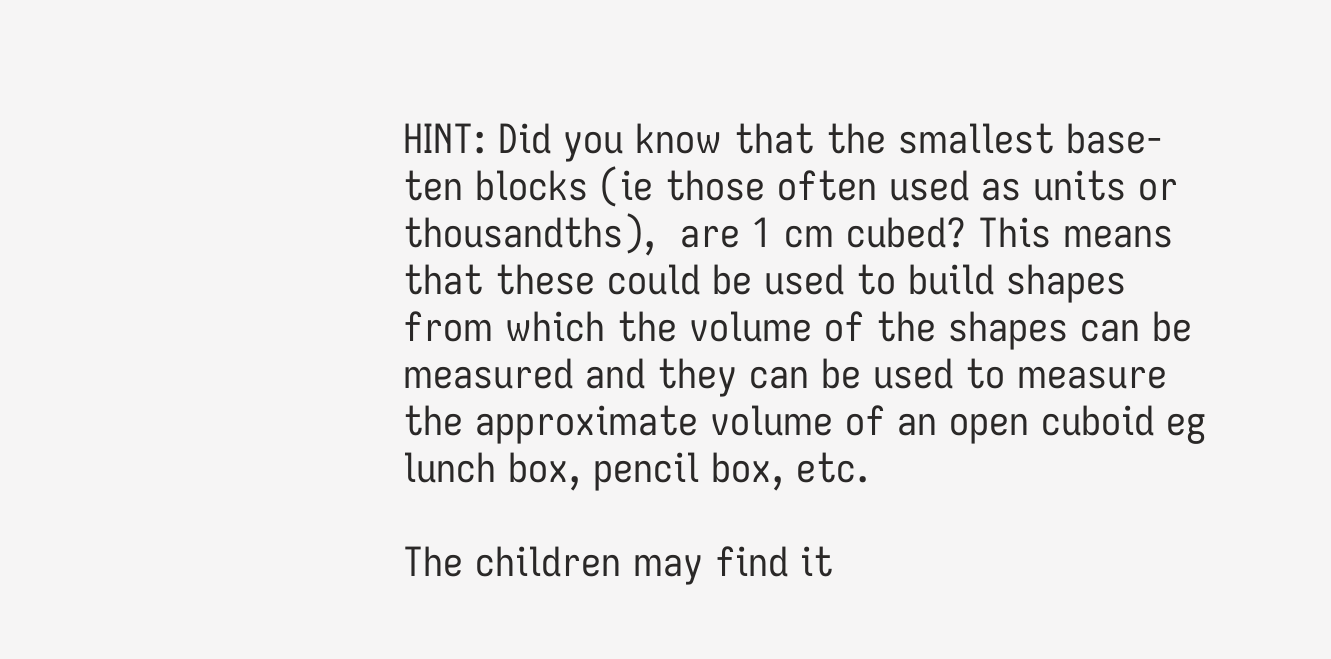HINT: Did you know that the smallest base-ten blocks (ie those often used as units or thousandths),  are 1 cm cubed? This means that these could be used to build shapes from which the volume of the shapes can be measured and they can be used to measure the approximate volume of an open cuboid eg lunch box, pencil box, etc.

The children may find it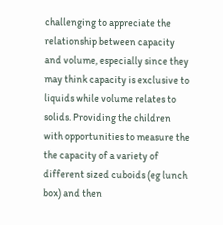challenging to appreciate the relationship between capacity and volume, especially since they may think capacity is exclusive to liquids while volume relates to solids. Providing the children with opportunities to measure the the capacity of a variety of different sized cuboids (eg lunch box) and then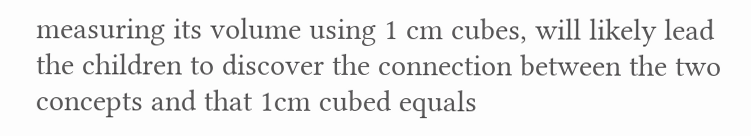measuring its volume using 1 cm cubes, will likely lead the children to discover the connection between the two concepts and that 1cm cubed equals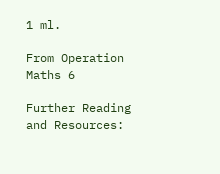1 ml.

From Operation Maths 6

Further Reading and Resources: